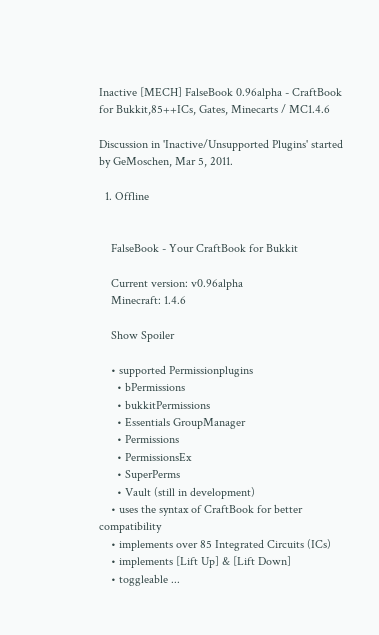Inactive [MECH] FalseBook 0.96alpha - CraftBook for Bukkit,85++ICs, Gates, Minecarts / MC1.4.6

Discussion in 'Inactive/Unsupported Plugins' started by GeMoschen, Mar 5, 2011.

  1. Offline


    FalseBook - Your CraftBook for Bukkit

    Current version: v0.96alpha
    Minecraft: 1.4.6

    Show Spoiler

    • supported Permissionplugins
      • bPermissions
      • bukkitPermissions
      • Essentials GroupManager
      • Permissions
      • PermissionsEx
      • SuperPerms
      • Vault (still in development)
    • uses the syntax of CraftBook for better compatibility
    • implements over 85 Integrated Circuits (ICs)
    • implements [Lift Up] & [Lift Down]
    • toggleable ...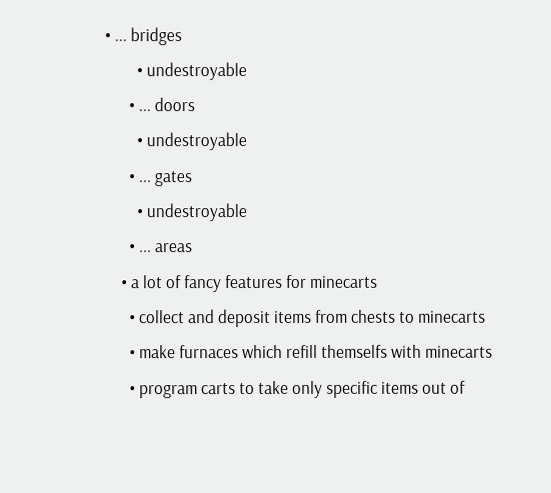• ... bridges
        • undestroyable
      • ... doors
        • undestroyable
      • ... gates
        • undestroyable
      • ... areas
    • a lot of fancy features for minecarts
      • collect and deposit items from chests to minecarts
      • make furnaces which refill themselfs with minecarts
      • program carts to take only specific items out of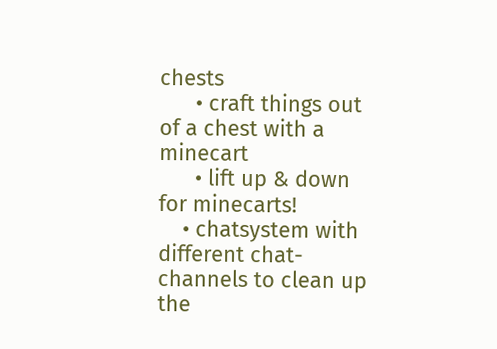chests
      • craft things out of a chest with a minecart
      • lift up & down for minecarts!
    • chatsystem with different chat-channels to clean up the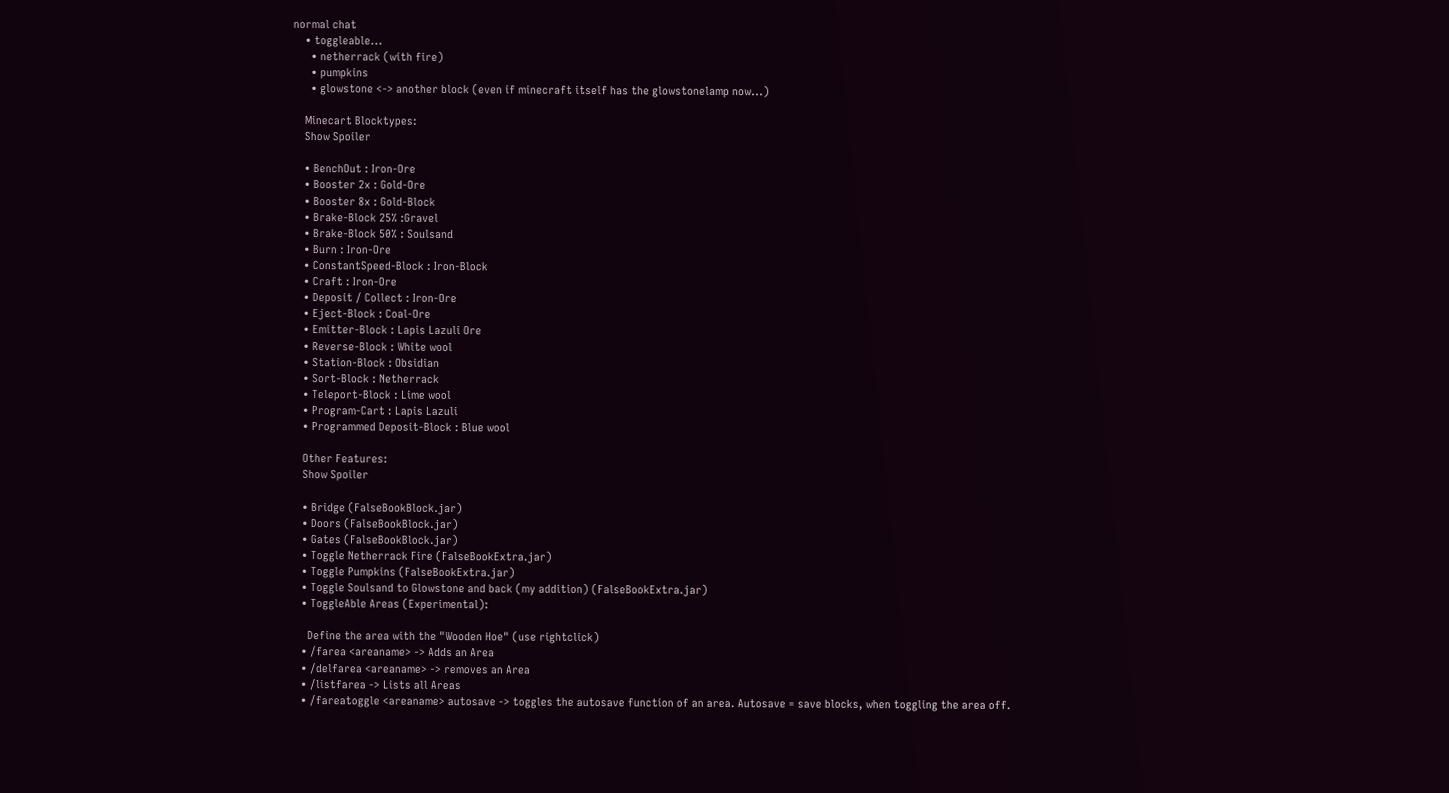normal chat
    • toggleable...
      • netherrack (with fire)
      • pumpkins
      • glowstone <-> another block (even if minecraft itself has the glowstonelamp now...)

    Minecart Blocktypes:
    Show Spoiler

    • BenchOut : Iron-Ore
    • Booster 2x : Gold-Ore
    • Booster 8x : Gold-Block
    • Brake-Block 25% :Gravel
    • Brake-Block 50% : Soulsand
    • Burn : Iron-Ore
    • ConstantSpeed-Block : Iron-Block
    • Craft : Iron-Ore
    • Deposit / Collect : Iron-Ore
    • Eject-Block : Coal-Ore
    • Emitter-Block : Lapis Lazuli Ore
    • Reverse-Block : White wool
    • Station-Block : Obsidian
    • Sort-Block : Netherrack
    • Teleport-Block : Lime wool
    • Program-Cart : Lapis Lazuli
    • Programmed Deposit-Block : Blue wool

    Other Features:
    Show Spoiler

    • Bridge (FalseBookBlock.jar)
    • Doors (FalseBookBlock.jar)
    • Gates (FalseBookBlock.jar)
    • Toggle Netherrack Fire (FalseBookExtra.jar)
    • Toggle Pumpkins (FalseBookExtra.jar)
    • Toggle Soulsand to Glowstone and back (my addition) (FalseBookExtra.jar)
    • ToggleAble Areas (Experimental):

      Define the area with the "Wooden Hoe" (use rightclick)
    • /farea <areaname> -> Adds an Area
    • /delfarea <areaname> -> removes an Area
    • /listfarea -> Lists all Areas
    • /fareatoggle <areaname> autosave -> toggles the autosave function of an area. Autosave = save blocks, when toggling the area off.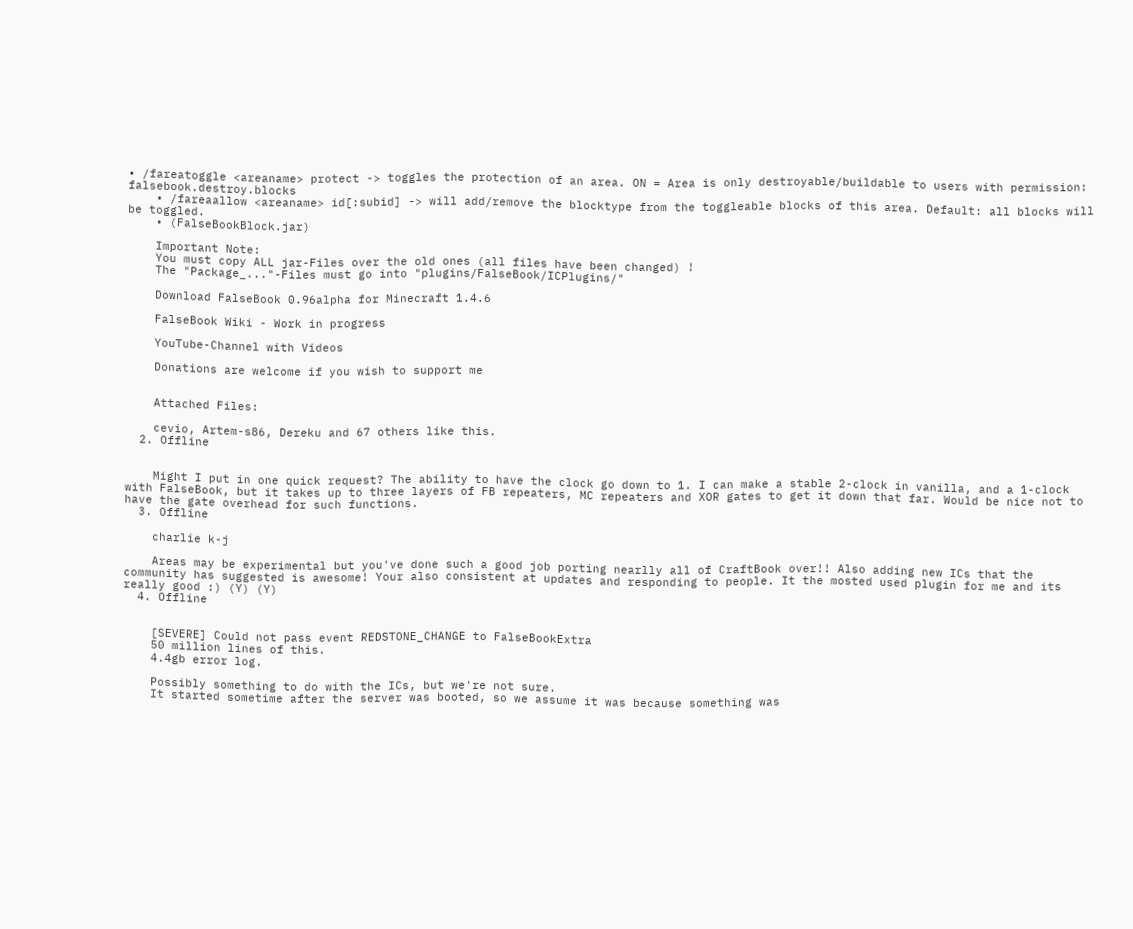• /fareatoggle <areaname> protect -> toggles the protection of an area. ON = Area is only destroyable/buildable to users with permission: falsebook.destroy.blocks
    • /fareaallow <areaname> id[:subid] -> will add/remove the blocktype from the toggleable blocks of this area. Default: all blocks will be toggled.
    • (FalseBookBlock.jar)

    Important Note:
    You must copy ALL jar-Files over the old ones (all files have been changed) !
    The "Package_..."-Files must go into "plugins/FalseBook/ICPlugins/"

    Download FalseBook 0.96alpha for Minecraft 1.4.6

    FalseBook Wiki - Work in progress

    YouTube-Channel with Videos

    Donations are welcome if you wish to support me


    Attached Files:

    cevio, Artem-s86, Dereku and 67 others like this.
  2. Offline


    Might I put in one quick request? The ability to have the clock go down to 1. I can make a stable 2-clock in vanilla, and a 1-clock with FalseBook, but it takes up to three layers of FB repeaters, MC repeaters and XOR gates to get it down that far. Would be nice not to have the gate overhead for such functions.
  3. Offline

    charlie k-j

    Areas may be experimental but you've done such a good job porting nearlly all of CraftBook over!! Also adding new ICs that the community has suggested is awesome! Your also consistent at updates and responding to people. It the mosted used plugin for me and its really good :) (Y) (Y)
  4. Offline


    [SEVERE] Could not pass event REDSTONE_CHANGE to FalseBookExtra
    50 million lines of this.
    4.4gb error log.

    Possibly something to do with the ICs, but we're not sure.
    It started sometime after the server was booted, so we assume it was because something was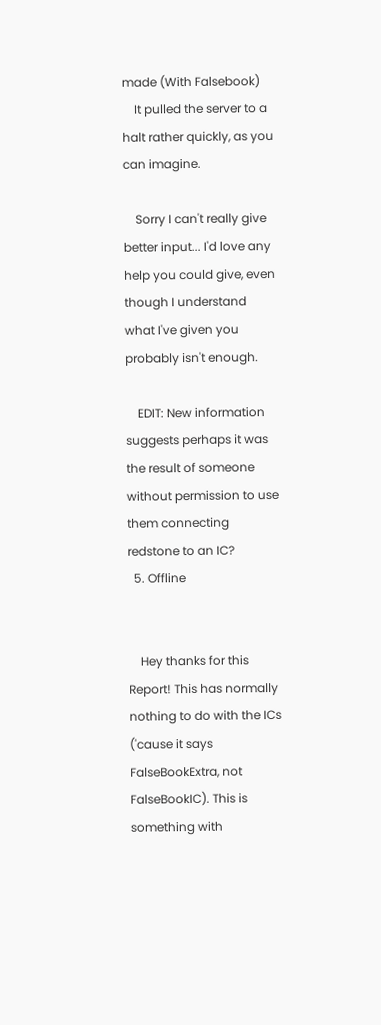made (With Falsebook)
    It pulled the server to a halt rather quickly, as you can imagine.

    Sorry I can't really give better input... I'd love any help you could give, even though I understand what I've given you probably isn't enough.

    EDIT: New information suggests perhaps it was the result of someone without permission to use them connecting redstone to an IC?
  5. Offline


    Hey thanks for this Report! This has normally nothing to do with the ICs ('cause it says FalseBookExtra, not FalseBookIC). This is something with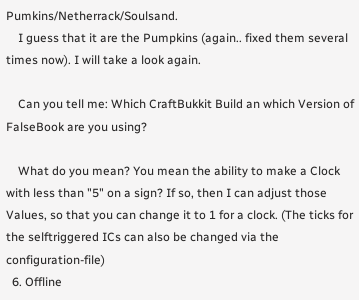Pumkins/Netherrack/Soulsand.
    I guess that it are the Pumpkins (again.. fixed them several times now). I will take a look again.

    Can you tell me: Which CraftBukkit Build an which Version of FalseBook are you using?

    What do you mean? You mean the ability to make a Clock with less than "5" on a sign? If so, then I can adjust those Values, so that you can change it to 1 for a clock. (The ticks for the selftriggered ICs can also be changed via the configuration-file)
  6. Offline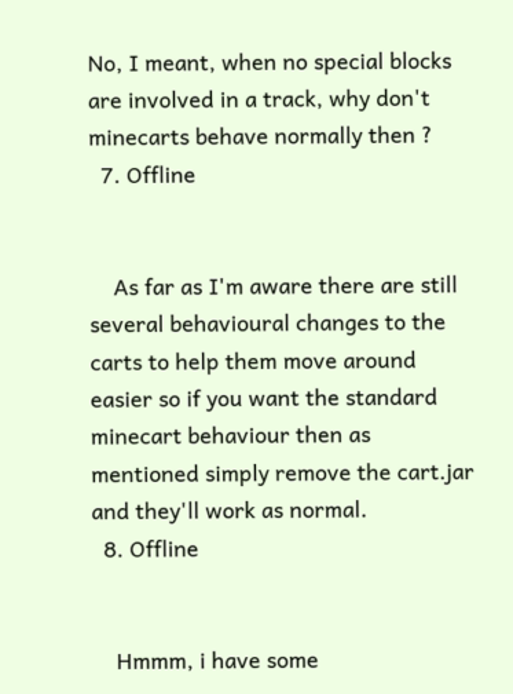No, I meant, when no special blocks are involved in a track, why don't minecarts behave normally then ?
  7. Offline


    As far as I'm aware there are still several behavioural changes to the carts to help them move around easier so if you want the standard minecart behaviour then as mentioned simply remove the cart.jar and they'll work as normal.
  8. Offline


    Hmmm, i have some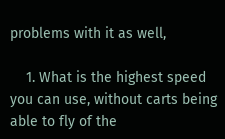problems with it as well,

    1. What is the highest speed you can use, without carts being able to fly of the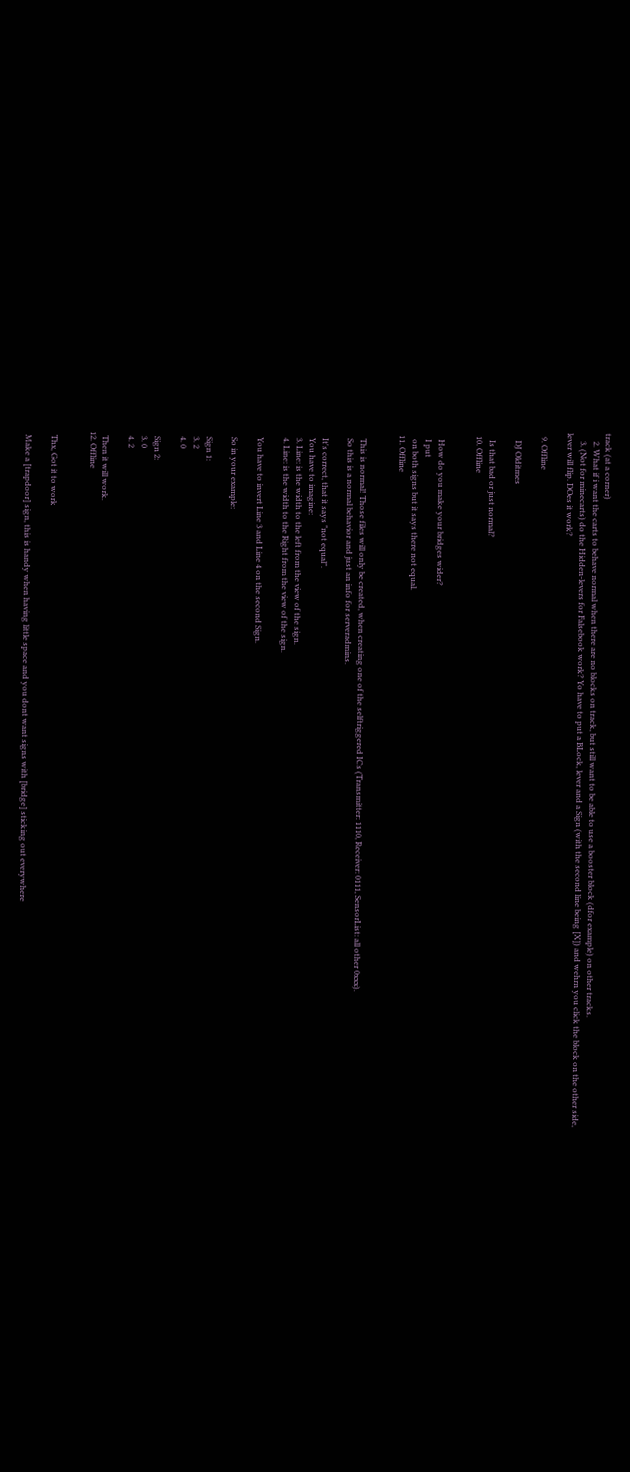track (at a corner)
    2. What if i want the carts to behave normal when there are no blocks on track, but still want to be able to use a booster block (dfor example) on other tracks.
    3. (Not for minecarts) do the Hidden-levers for Falsebook work? Yo have to put a BLock, lever and a Sign (with the second line being [X]) and wehrn you click the block on the other side, lever will flip. DOes it work?

  9. Offline

    DJ Olditmes

    Is that bad or just normal?
  10. Offline


    How do you make your bridges wider?
    I put
    on both signs but it says there not equal.
  11. Offline


    This is normal! Those files will only be created, when creating one of the selftriggered ICs (Transmitter: 1110, Receiver: 0111, SensorList: all other 0xxx).
    So this is a normal behavior and just an info for serveradmins.

    It's correct, that it says "not equal".
    You have to imagine:
    3. Line: is the width to the left from the view of the sign.
    4. Line: is the width to the Right from the view of the sign.

    You have to invert Line 3 and Line 4 on the second Sign.

    So in your example:

    Sign 1:
    3. 2
    4. 0

    Sign 2:
    3. 0
    4. 2

    Then it will work.
  12. Offline


    Thx, Got it to work

    Make a [trapdoor] sign, this is handy when having little space and you dont want signs with [bridge] sticking out everywhere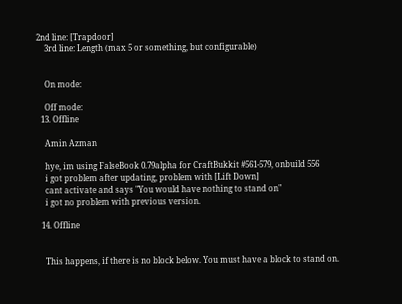2nd line: [Trapdoor]
    3rd line: Length (max 5 or something, but configurable)


    On mode:

    Off mode:
  13. Offline

    Amin Azman

    hye, im using FalseBook 0.79alpha for CraftBukkit #561-579, onbuild 556
    i got problem after updating, problem with [Lift Down]
    cant activate and says "You would have nothing to stand on"
    i got no problem with previous version.

  14. Offline


    This happens, if there is no block below. You must have a block to stand on.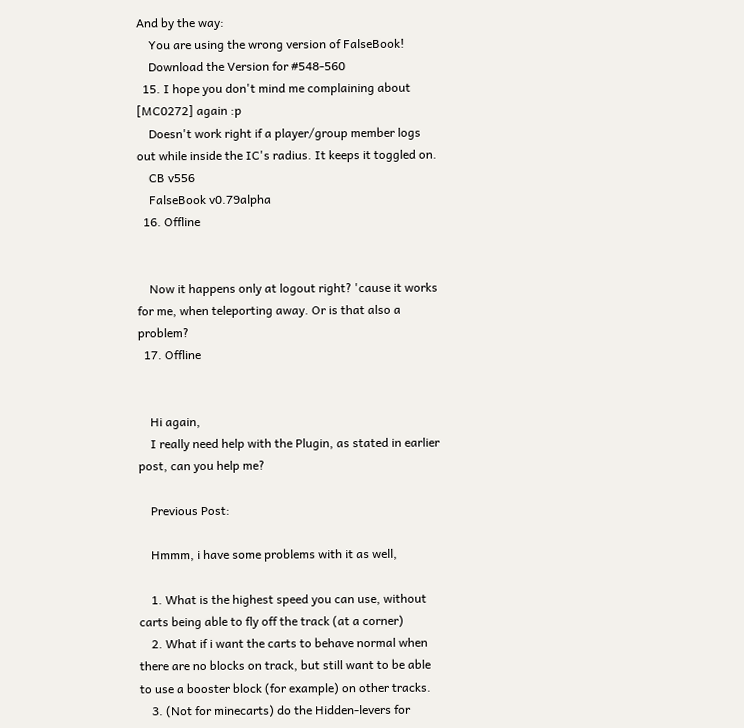And by the way:
    You are using the wrong version of FalseBook!
    Download the Version for #548-560
  15. I hope you don't mind me complaining about [MC0272] again :p
    Doesn't work right if a player/group member logs out while inside the IC's radius. It keeps it toggled on.
    CB v556
    FalseBook v0.79alpha
  16. Offline


    Now it happens only at logout right? 'cause it works for me, when teleporting away. Or is that also a problem?
  17. Offline


    Hi again,
    I really need help with the Plugin, as stated in earlier post, can you help me?

    Previous Post:

    Hmmm, i have some problems with it as well,

    1. What is the highest speed you can use, without carts being able to fly off the track (at a corner)
    2. What if i want the carts to behave normal when there are no blocks on track, but still want to be able to use a booster block (for example) on other tracks.
    3. (Not for minecarts) do the Hidden-levers for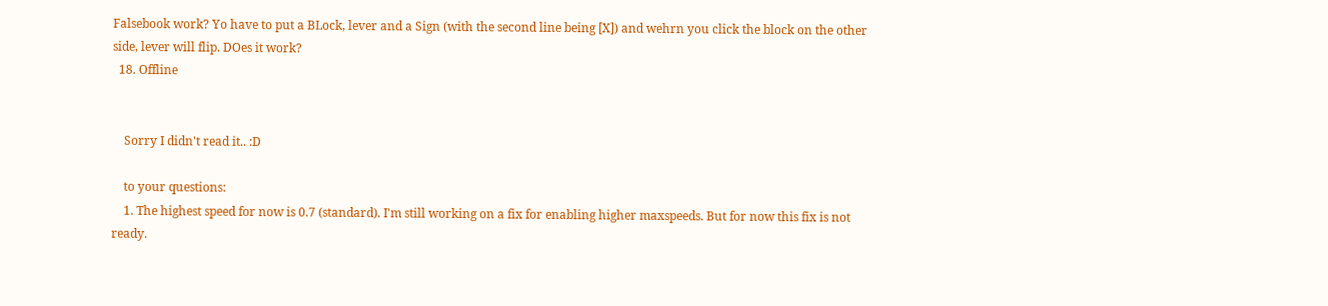Falsebook work? Yo have to put a BLock, lever and a Sign (with the second line being [X]) and wehrn you click the block on the other side, lever will flip. DOes it work?
  18. Offline


    Sorry I didn't read it.. :D

    to your questions:
    1. The highest speed for now is 0.7 (standard). I'm still working on a fix for enabling higher maxspeeds. But for now this fix is not ready.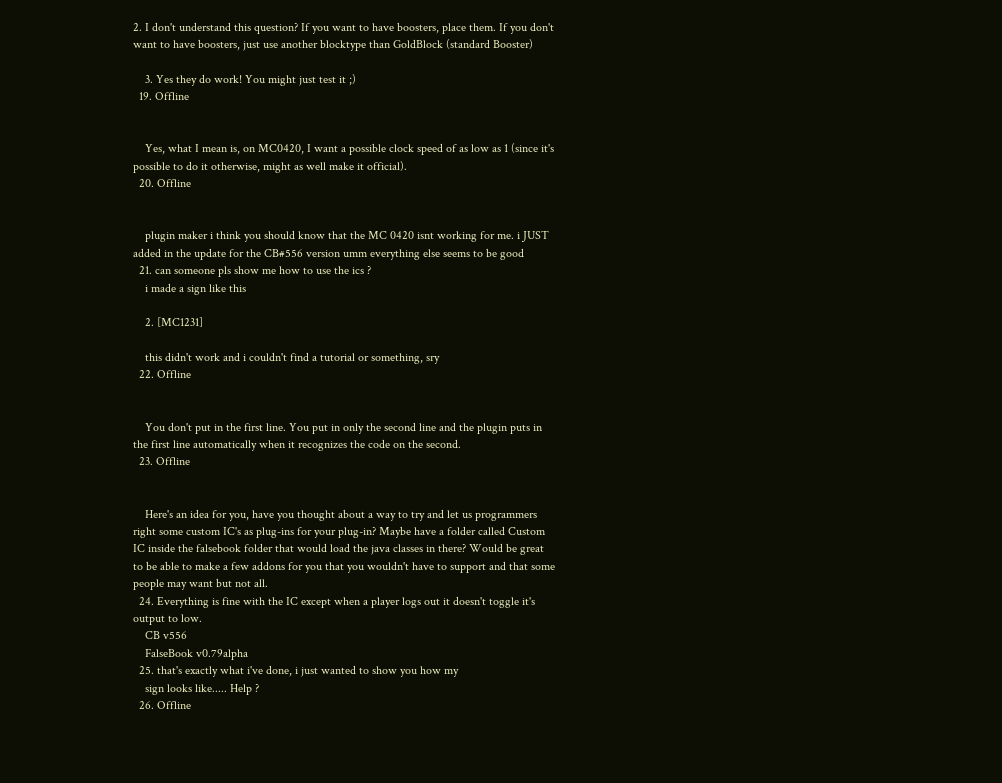2. I don't understand this question? If you want to have boosters, place them. If you don't want to have boosters, just use another blocktype than GoldBlock (standard Booster)

    3. Yes they do work! You might just test it ;)
  19. Offline


    Yes, what I mean is, on MC0420, I want a possible clock speed of as low as 1 (since it's possible to do it otherwise, might as well make it official).
  20. Offline


    plugin maker i think you should know that the MC 0420 isnt working for me. i JUST added in the update for the CB#556 version umm everything else seems to be good
  21. can someone pls show me how to use the ics ?
    i made a sign like this

    2. [MC1231]

    this didn't work and i couldn't find a tutorial or something, sry
  22. Offline


    You don't put in the first line. You put in only the second line and the plugin puts in the first line automatically when it recognizes the code on the second.
  23. Offline


    Here's an idea for you, have you thought about a way to try and let us programmers right some custom IC's as plug-ins for your plug-in? Maybe have a folder called Custom IC inside the falsebook folder that would load the java classes in there? Would be great to be able to make a few addons for you that you wouldn't have to support and that some people may want but not all.
  24. Everything is fine with the IC except when a player logs out it doesn't toggle it's output to low.
    CB v556
    FalseBook v0.79alpha
  25. that's exactly what i've done, i just wanted to show you how my
    sign looks like..... Help ?
  26. Offline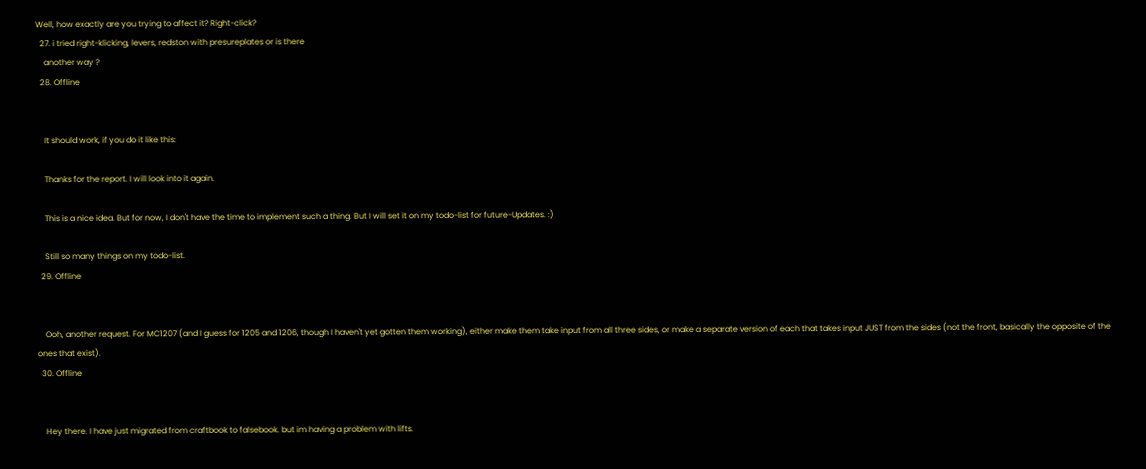Well, how exactly are you trying to affect it? Right-click?
  27. i tried right-klicking, levers, redston with presureplates or is there
    another way ?
  28. Offline


    It should work, if you do it like this:

    Thanks for the report. I will look into it again.

    This is a nice idea. But for now, I don't have the time to implement such a thing. But I will set it on my todo-list for future-Updates. :)

    Still so many things on my todo-list.
  29. Offline


    Ooh, another request. For MC1207 (and I guess for 1205 and 1206, though I haven't yet gotten them working), either make them take input from all three sides, or make a separate version of each that takes input JUST from the sides (not the front, basically the opposite of the ones that exist).
  30. Offline


    Hey there. I have just migrated from craftbook to falsebook. but im having a problem with lifts.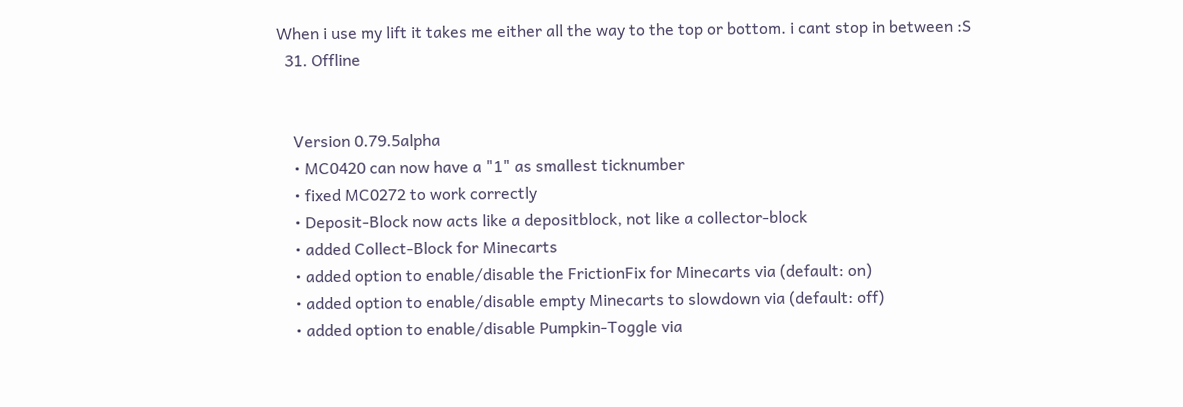When i use my lift it takes me either all the way to the top or bottom. i cant stop in between :S
  31. Offline


    Version 0.79.5alpha
    • MC0420 can now have a "1" as smallest ticknumber
    • fixed MC0272 to work correctly
    • Deposit-Block now acts like a depositblock, not like a collector-block
    • added Collect-Block for Minecarts
    • added option to enable/disable the FrictionFix for Minecarts via (default: on)
    • added option to enable/disable empty Minecarts to slowdown via (default: off)
    • added option to enable/disable Pumpkin-Toggle via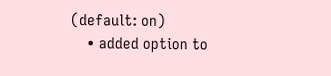(default: on)
    • added option to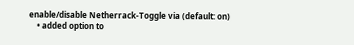enable/disable Netherrack-Toggle via (default: on)
    • added option to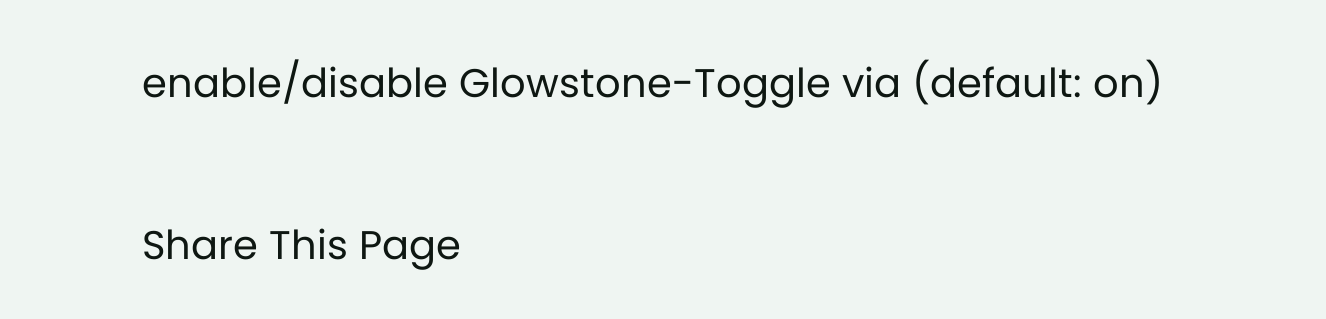enable/disable Glowstone-Toggle via (default: on)

Share This Page